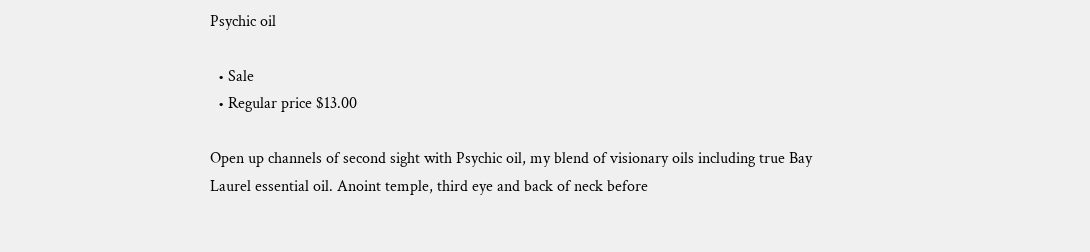Psychic oil

  • Sale
  • Regular price $13.00

Open up channels of second sight with Psychic oil, my blend of visionary oils including true Bay Laurel essential oil. Anoint temple, third eye and back of neck before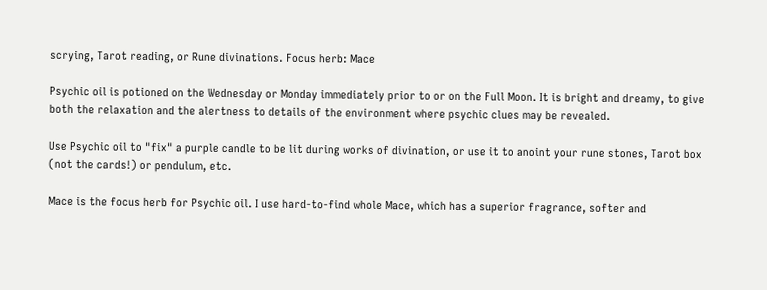scrying, Tarot reading, or Rune divinations. Focus herb: Mace

Psychic oil is potioned on the Wednesday or Monday immediately prior to or on the Full Moon. It is bright and dreamy, to give both the relaxation and the alertness to details of the environment where psychic clues may be revealed.

Use Psychic oil to "fix" a purple candle to be lit during works of divination, or use it to anoint your rune stones, Tarot box (not the cards!) or pendulum, etc.

Mace is the focus herb for Psychic oil. I use hard-to-find whole Mace, which has a superior fragrance, softer and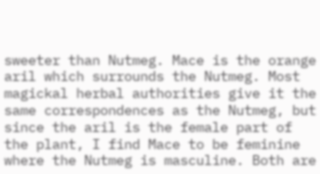sweeter than Nutmeg. Mace is the orange aril which surrounds the Nutmeg. Most magickal herbal authorities give it the same correspondences as the Nutmeg, but since the aril is the female part of the plant, I find Mace to be feminine where the Nutmeg is masculine. Both are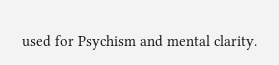used for Psychism and mental clarity.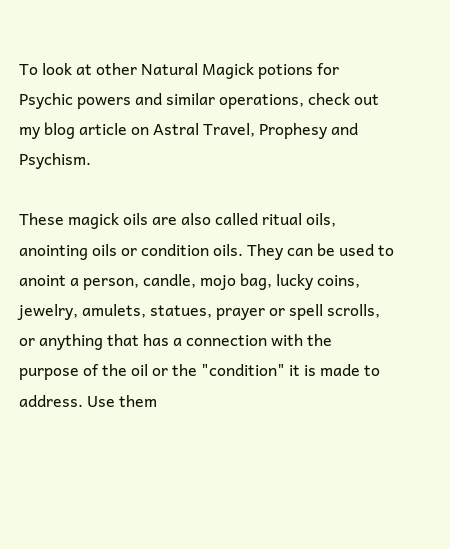To look at other Natural Magick potions for Psychic powers and similar operations, check out my blog article on Astral Travel, Prophesy and Psychism.

These magick oils are also called ritual oils, anointing oils or condition oils. They can be used to anoint a person, candle, mojo bag, lucky coins, jewelry, amulets, statues, prayer or spell scrolls, or anything that has a connection with the purpose of the oil or the "condition" it is made to address. Use them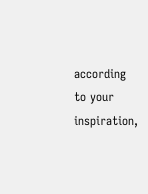according to your inspiration,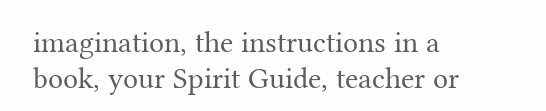imagination, the instructions in a book, your Spirit Guide, teacher or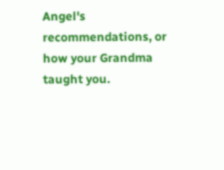Angel's recommendations, or how your Grandma taught you.